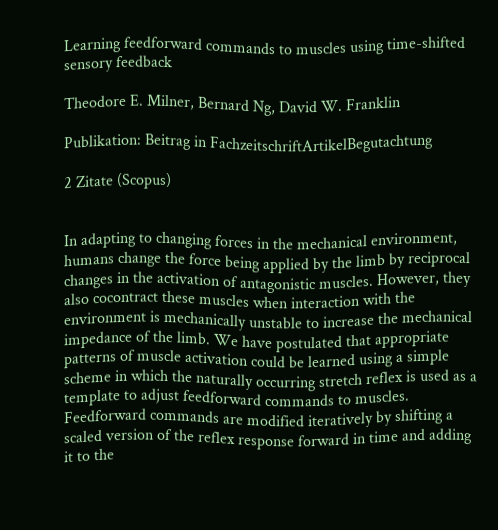Learning feedforward commands to muscles using time-shifted sensory feedback

Theodore E. Milner, Bernard Ng, David W. Franklin

Publikation: Beitrag in FachzeitschriftArtikelBegutachtung

2 Zitate (Scopus)


In adapting to changing forces in the mechanical environment, humans change the force being applied by the limb by reciprocal changes in the activation of antagonistic muscles. However, they also cocontract these muscles when interaction with the environment is mechanically unstable to increase the mechanical impedance of the limb. We have postulated that appropriate patterns of muscle activation could be learned using a simple scheme in which the naturally occurring stretch reflex is used as a template to adjust feedforward commands to muscles. Feedforward commands are modified iteratively by shifting a scaled version of the reflex response forward in time and adding it to the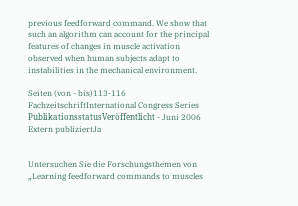previous feedforward command. We show that such an algorithm can account for the principal features of changes in muscle activation observed when human subjects adapt to instabilities in the mechanical environment.

Seiten (von - bis)113-116
FachzeitschriftInternational Congress Series
PublikationsstatusVeröffentlicht - Juni 2006
Extern publiziertJa


Untersuchen Sie die Forschungsthemen von „Learning feedforward commands to muscles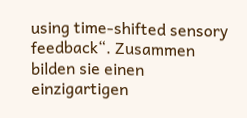using time-shifted sensory feedback“. Zusammen bilden sie einen einzigartigen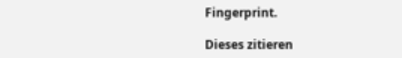Fingerprint.

Dieses zitieren